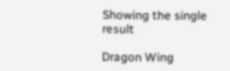Showing the single result

Dragon Wing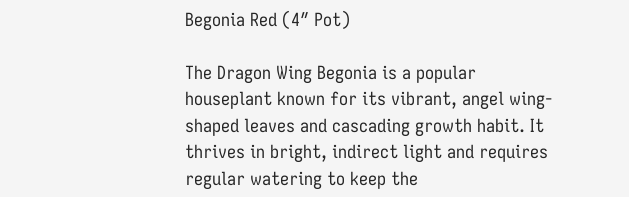Begonia Red (4″ Pot)

The Dragon Wing Begonia is a popular houseplant known for its vibrant, angel wing-shaped leaves and cascading growth habit. It thrives in bright, indirect light and requires regular watering to keep the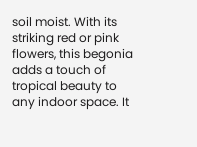soil moist. With its striking red or pink flowers, this begonia adds a touch of tropical beauty to any indoor space. It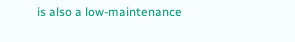is also a low-maintenance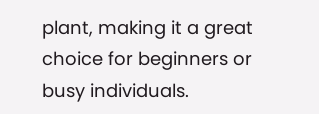plant, making it a great choice for beginners or busy individuals.